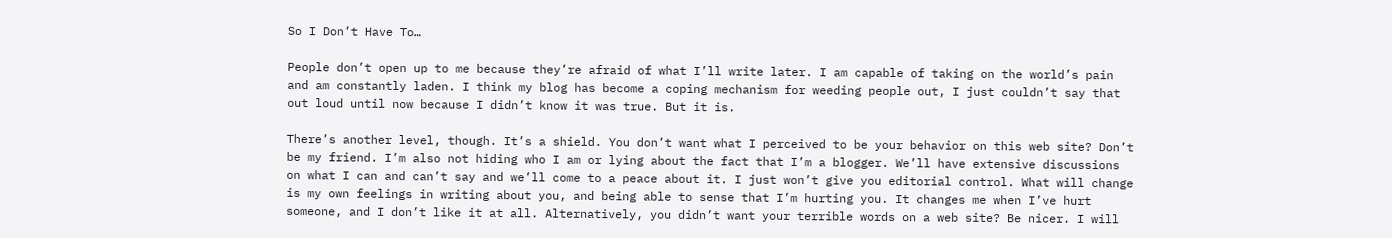So I Don’t Have To…

People don’t open up to me because they’re afraid of what I’ll write later. I am capable of taking on the world’s pain and am constantly laden. I think my blog has become a coping mechanism for weeding people out, I just couldn’t say that out loud until now because I didn’t know it was true. But it is.

There’s another level, though. It’s a shield. You don’t want what I perceived to be your behavior on this web site? Don’t be my friend. I’m also not hiding who I am or lying about the fact that I’m a blogger. We’ll have extensive discussions on what I can and can’t say and we’ll come to a peace about it. I just won’t give you editorial control. What will change is my own feelings in writing about you, and being able to sense that I’m hurting you. It changes me when I’ve hurt someone, and I don’t like it at all. Alternatively, you didn’t want your terrible words on a web site? Be nicer. I will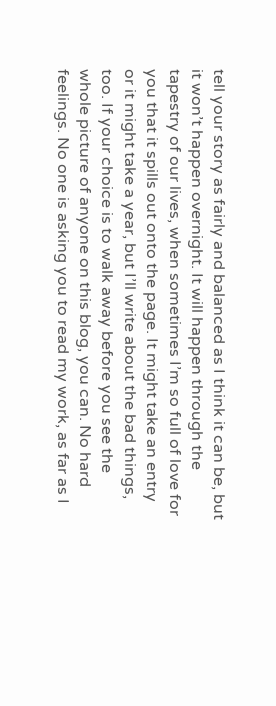tell your story as fairly and balanced as I think it can be, but it won’t happen overnight. It will happen through the tapestry of our lives, when sometimes I’m so full of love for you that it spills out onto the page. It might take an entry or it might take a year, but I’ll write about the bad things, too. If your choice is to walk away before you see the whole picture of anyone on this blog, you can. No hard feelings. No one is asking you to read my work, as far as I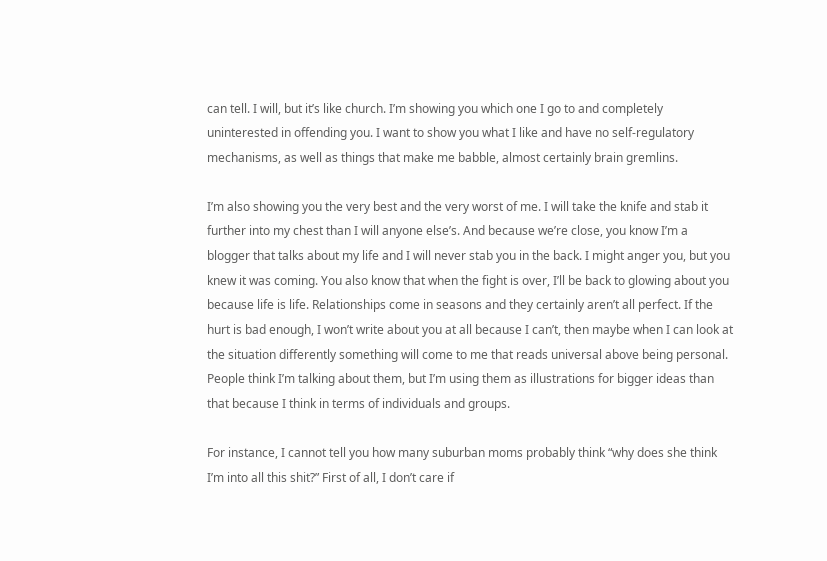can tell. I will, but it’s like church. I’m showing you which one I go to and completely uninterested in offending you. I want to show you what I like and have no self-regulatory mechanisms, as well as things that make me babble, almost certainly brain gremlins.

I’m also showing you the very best and the very worst of me. I will take the knife and stab it further into my chest than I will anyone else’s. And because we’re close, you know I’m a blogger that talks about my life and I will never stab you in the back. I might anger you, but you knew it was coming. You also know that when the fight is over, I’ll be back to glowing about you because life is life. Relationships come in seasons and they certainly aren’t all perfect. If the hurt is bad enough, I won’t write about you at all because I can’t, then maybe when I can look at the situation differently something will come to me that reads universal above being personal. People think I’m talking about them, but I’m using them as illustrations for bigger ideas than that because I think in terms of individuals and groups.

For instance, I cannot tell you how many suburban moms probably think “why does she think I’m into all this shit?” First of all, I don’t care if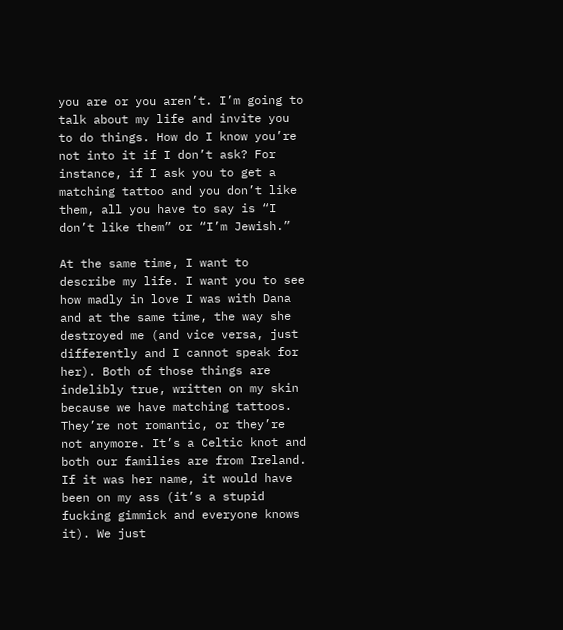you are or you aren’t. I’m going to talk about my life and invite you to do things. How do I know you’re not into it if I don’t ask? For instance, if I ask you to get a matching tattoo and you don’t like them, all you have to say is “I don’t like them” or “I’m Jewish.”

At the same time, I want to describe my life. I want you to see how madly in love I was with Dana and at the same time, the way she destroyed me (and vice versa, just differently and I cannot speak for her). Both of those things are indelibly true, written on my skin because we have matching tattoos. They’re not romantic, or they’re not anymore. It’s a Celtic knot and both our families are from Ireland. If it was her name, it would have been on my ass (it’s a stupid fucking gimmick and everyone knows it). We just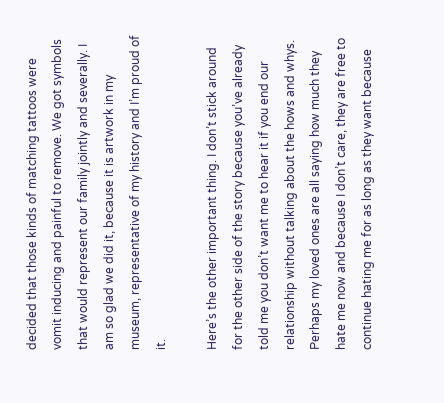decided that those kinds of matching tattoos were vomit inducing and painful to remove. We got symbols that would represent our family jointly and severally. I am so glad we did it, because it is artwork in my museum, representative of my history and I’m proud of it.

Here’s the other important thing. I don’t stick around for the other side of the story because you’ve already told me you don’t want me to hear it if you end our relationship without talking about the hows and whys. Perhaps my loved ones are all saying how much they hate me now and because I don’t care, they are free to continue hating me for as long as they want because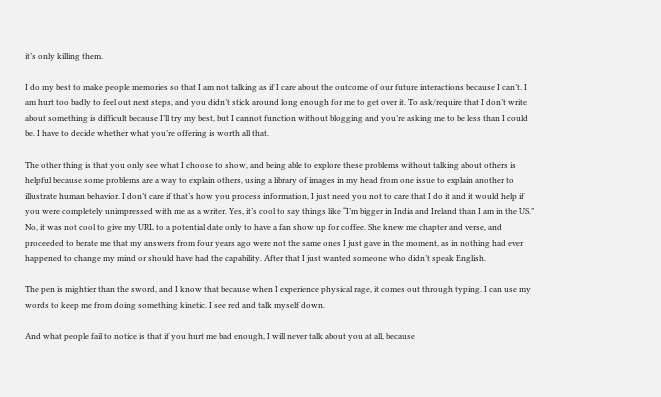it’s only killing them.

I do my best to make people memories so that I am not talking as if I care about the outcome of our future interactions because I can’t. I am hurt too badly to feel out next steps, and you didn’t stick around long enough for me to get over it. To ask/require that I don’t write about something is difficult because I’ll try my best, but I cannot function without blogging and you’re asking me to be less than I could be. I have to decide whether what you’re offering is worth all that.

The other thing is that you only see what I choose to show, and being able to explore these problems without talking about others is helpful because some problems are a way to explain others, using a library of images in my head from one issue to explain another to illustrate human behavior. I don’t care if that’s how you process information, I just need you not to care that I do it and it would help if you were completely unimpressed with me as a writer. Yes, it’s cool to say things like “I’m bigger in India and Ireland than I am in the US.” No, it was not cool to give my URL to a potential date only to have a fan show up for coffee. She knew me chapter and verse, and proceeded to berate me that my answers from four years ago were not the same ones I just gave in the moment, as in nothing had ever happened to change my mind or should have had the capability. After that I just wanted someone who didn’t speak English.

The pen is mightier than the sword, and I know that because when I experience physical rage, it comes out through typing. I can use my words to keep me from doing something kinetic. I see red and talk myself down.

And what people fail to notice is that if you hurt me bad enough, I will never talk about you at all, because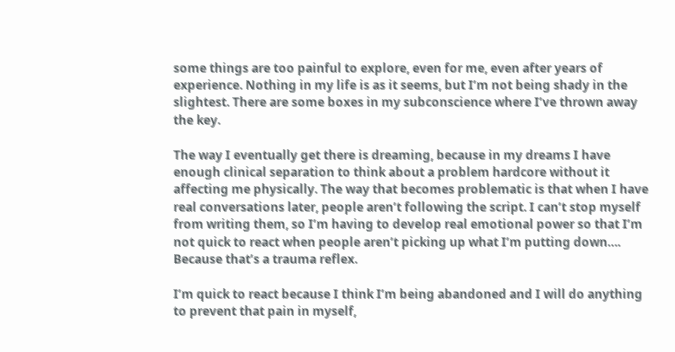some things are too painful to explore, even for me, even after years of experience. Nothing in my life is as it seems, but I’m not being shady in the slightest. There are some boxes in my subconscience where I’ve thrown away the key.

The way I eventually get there is dreaming, because in my dreams I have enough clinical separation to think about a problem hardcore without it affecting me physically. The way that becomes problematic is that when I have real conversations later, people aren’t following the script. I can’t stop myself from writing them, so I’m having to develop real emotional power so that I’m not quick to react when people aren’t picking up what I’m putting down…. Because that’s a trauma reflex.

I’m quick to react because I think I’m being abandoned and I will do anything to prevent that pain in myself,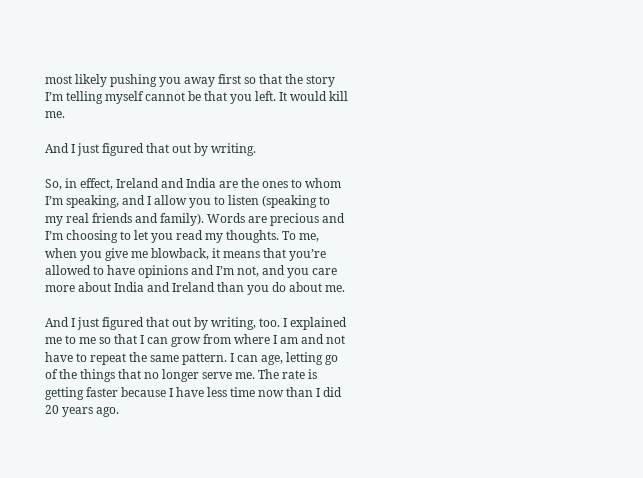most likely pushing you away first so that the story I’m telling myself cannot be that you left. It would kill me.

And I just figured that out by writing.

So, in effect, Ireland and India are the ones to whom I’m speaking, and I allow you to listen (speaking to my real friends and family). Words are precious and I’m choosing to let you read my thoughts. To me, when you give me blowback, it means that you’re allowed to have opinions and I’m not, and you care more about India and Ireland than you do about me.

And I just figured that out by writing, too. I explained me to me so that I can grow from where I am and not have to repeat the same pattern. I can age, letting go of the things that no longer serve me. The rate is getting faster because I have less time now than I did 20 years ago.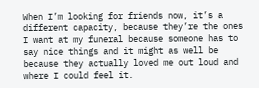When I’m looking for friends now, it’s a different capacity, because they’re the ones I want at my funeral because someone has to say nice things and it might as well be because they actually loved me out loud and where I could feel it.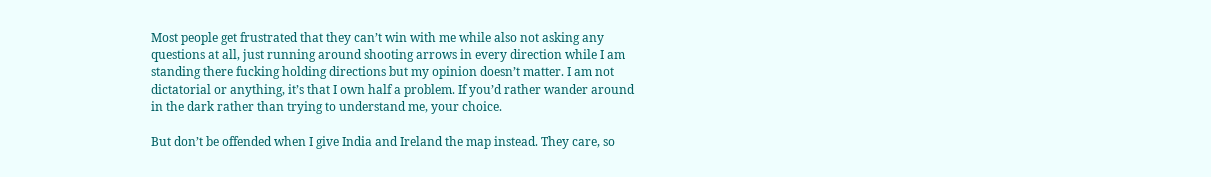Most people get frustrated that they can’t win with me while also not asking any questions at all, just running around shooting arrows in every direction while I am standing there fucking holding directions but my opinion doesn’t matter. I am not dictatorial or anything, it’s that I own half a problem. If you’d rather wander around in the dark rather than trying to understand me, your choice.

But don’t be offended when I give India and Ireland the map instead. They care, so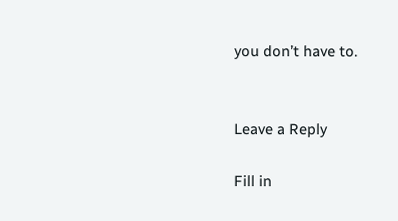you don’t have to.


Leave a Reply

Fill in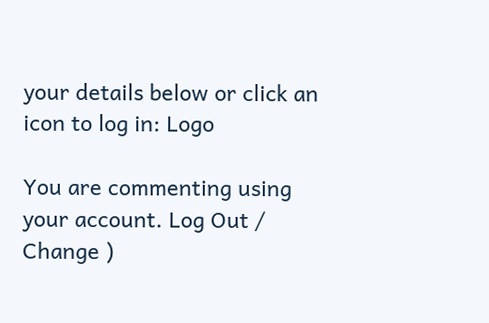your details below or click an icon to log in: Logo

You are commenting using your account. Log Out /  Change )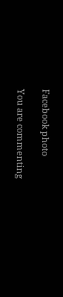Facebook photo

You are commenting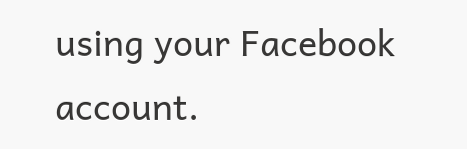using your Facebook account.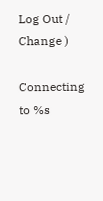Log Out /  Change )

Connecting to %s